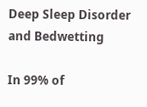Deep Sleep Disorder and Bedwetting

In 99% of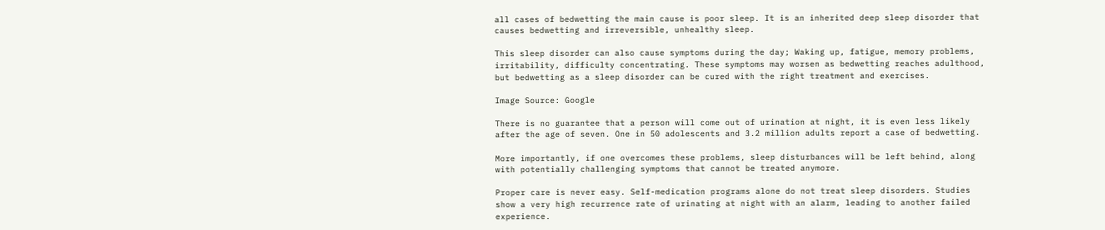all cases of bedwetting the main cause is poor sleep. It is an inherited deep sleep disorder that causes bedwetting and irreversible, unhealthy sleep.

This sleep disorder can also cause symptoms during the day; Waking up, fatigue, memory problems, irritability, difficulty concentrating. These symptoms may worsen as bedwetting reaches adulthood, but bedwetting as a sleep disorder can be cured with the right treatment and exercises.

Image Source: Google

There is no guarantee that a person will come out of urination at night, it is even less likely after the age of seven. One in 50 adolescents and 3.2 million adults report a case of bedwetting.

More importantly, if one overcomes these problems, sleep disturbances will be left behind, along with potentially challenging symptoms that cannot be treated anymore.

Proper care is never easy. Self-medication programs alone do not treat sleep disorders. Studies show a very high recurrence rate of urinating at night with an alarm, leading to another failed experience.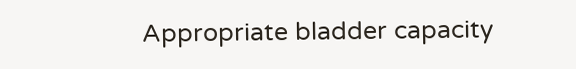Appropriate bladder capacity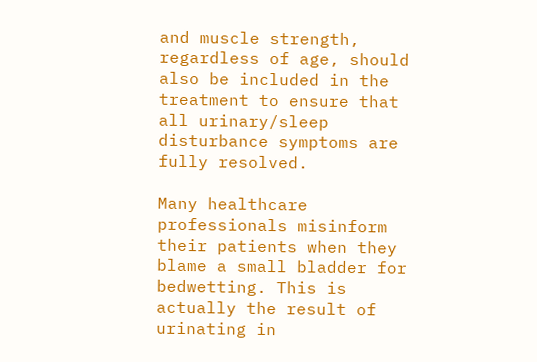and muscle strength, regardless of age, should also be included in the treatment to ensure that all urinary/sleep disturbance symptoms are fully resolved.

Many healthcare professionals misinform their patients when they blame a small bladder for bedwetting. This is actually the result of urinating in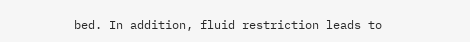bed. In addition, fluid restriction leads to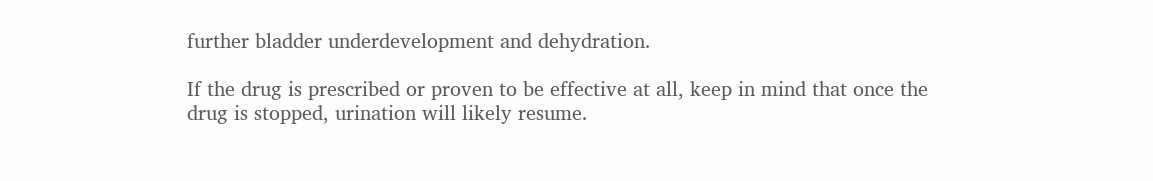further bladder underdevelopment and dehydration.

If the drug is prescribed or proven to be effective at all, keep in mind that once the drug is stopped, urination will likely resume.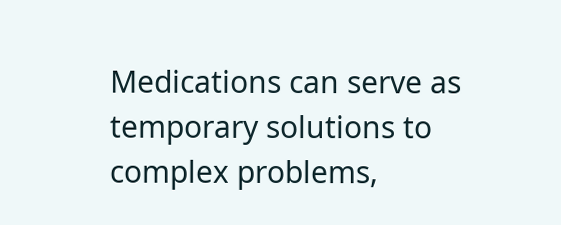Medications can serve as temporary solutions to complex problems,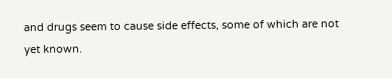and drugs seem to cause side effects, some of which are not yet known.